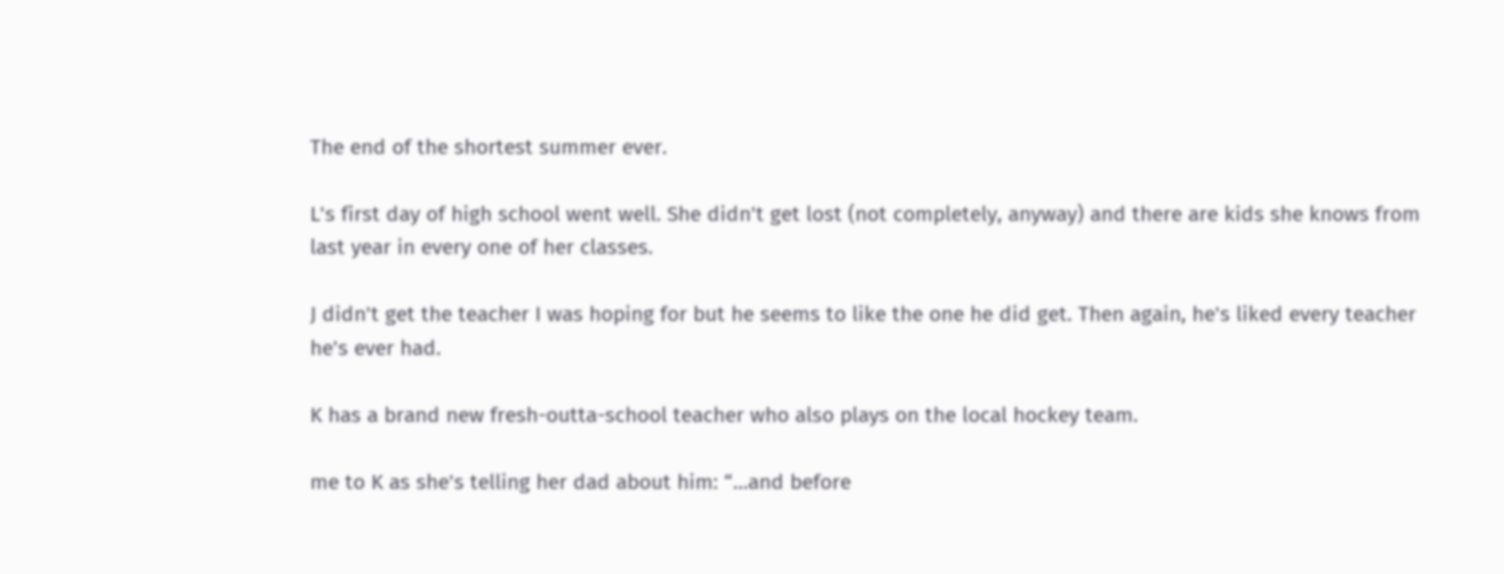The end of the shortest summer ever.

L's first day of high school went well. She didn't get lost (not completely, anyway) and there are kids she knows from last year in every one of her classes.

J didn't get the teacher I was hoping for but he seems to like the one he did get. Then again, he's liked every teacher he's ever had.

K has a brand new fresh-outta-school teacher who also plays on the local hockey team.

me to K as she's telling her dad about him: “...and before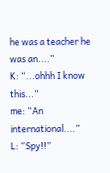he was a teacher he was an....”
K: “...ohhh I know this...”
me: “An international....”
L: “Spy!!”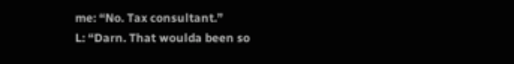me: “No. Tax consultant.”
L: “Darn. That woulda been so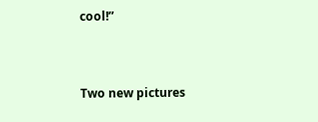cool!”


Two new pictures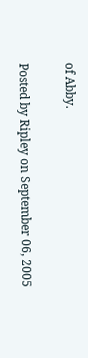of Abby.

Posted by Ripley on September 06, 2005